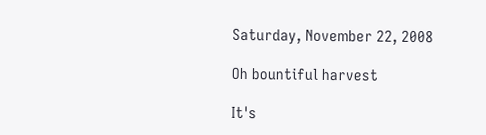Saturday, November 22, 2008

Oh bountiful harvest

It's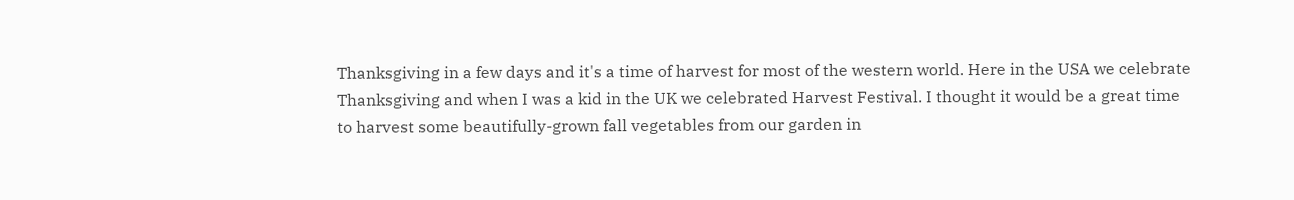Thanksgiving in a few days and it's a time of harvest for most of the western world. Here in the USA we celebrate Thanksgiving and when I was a kid in the UK we celebrated Harvest Festival. I thought it would be a great time to harvest some beautifully-grown fall vegetables from our garden in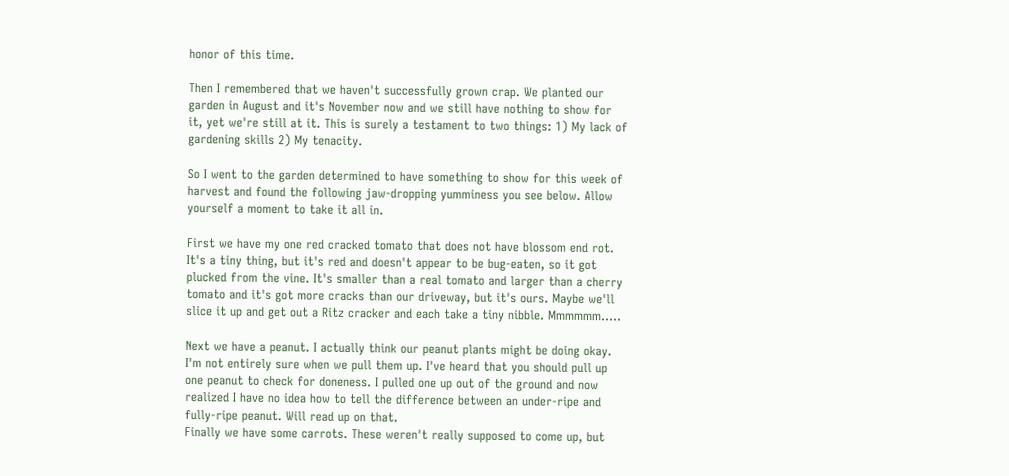honor of this time.

Then I remembered that we haven't successfully grown crap. We planted our garden in August and it's November now and we still have nothing to show for it, yet we're still at it. This is surely a testament to two things: 1) My lack of gardening skills 2) My tenacity.

So I went to the garden determined to have something to show for this week of harvest and found the following jaw-dropping yumminess you see below. Allow yourself a moment to take it all in.

First we have my one red cracked tomato that does not have blossom end rot. It's a tiny thing, but it's red and doesn't appear to be bug-eaten, so it got plucked from the vine. It's smaller than a real tomato and larger than a cherry tomato and it's got more cracks than our driveway, but it's ours. Maybe we'll slice it up and get out a Ritz cracker and each take a tiny nibble. Mmmmmm.....

Next we have a peanut. I actually think our peanut plants might be doing okay. I'm not entirely sure when we pull them up. I've heard that you should pull up one peanut to check for doneness. I pulled one up out of the ground and now realized I have no idea how to tell the difference between an under-ripe and fully-ripe peanut. Will read up on that.
Finally we have some carrots. These weren't really supposed to come up, but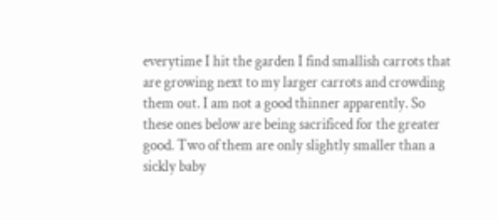everytime I hit the garden I find smallish carrots that are growing next to my larger carrots and crowding them out. I am not a good thinner apparently. So these ones below are being sacrificed for the greater good. Two of them are only slightly smaller than a sickly baby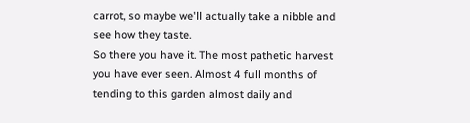carrot, so maybe we'll actually take a nibble and see how they taste.
So there you have it. The most pathetic harvest you have ever seen. Almost 4 full months of tending to this garden almost daily and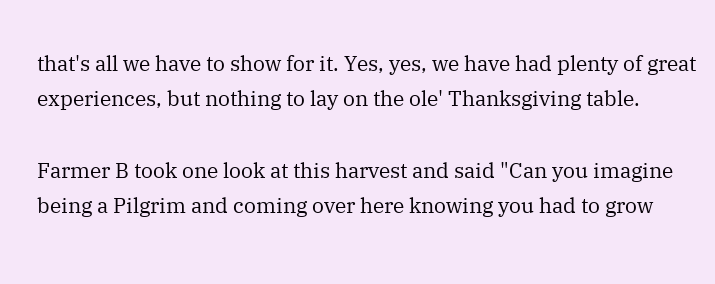that's all we have to show for it. Yes, yes, we have had plenty of great experiences, but nothing to lay on the ole' Thanksgiving table.

Farmer B took one look at this harvest and said "Can you imagine being a Pilgrim and coming over here knowing you had to grow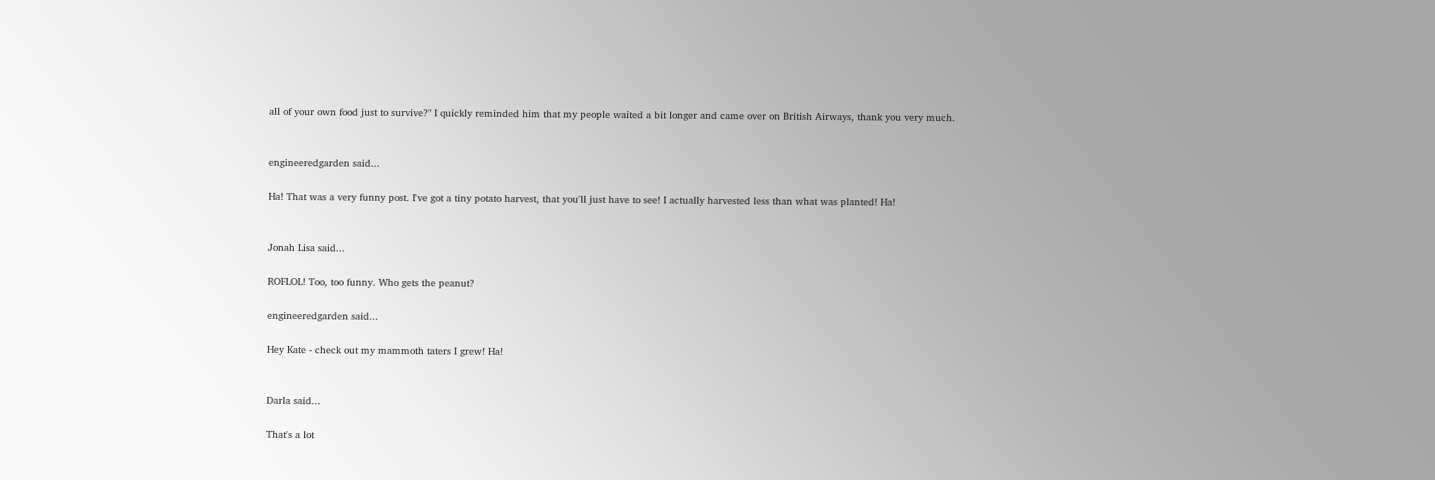all of your own food just to survive?" I quickly reminded him that my people waited a bit longer and came over on British Airways, thank you very much.


engineeredgarden said...

Ha! That was a very funny post. I've got a tiny potato harvest, that you'll just have to see! I actually harvested less than what was planted! Ha!


Jonah Lisa said...

ROFLOL! Too, too funny. Who gets the peanut?

engineeredgarden said...

Hey Kate - check out my mammoth taters I grew! Ha!


Darla said...

That's a lot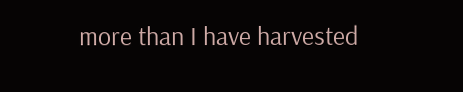more than I have harvested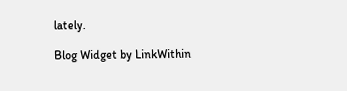lately.

Blog Widget by LinkWithin